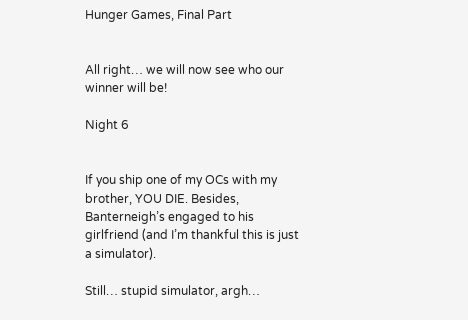Hunger Games, Final Part


All right… we will now see who our winner will be!

Night 6


If you ship one of my OCs with my brother, YOU DIE. Besides, Banterneigh’s engaged to his girlfriend (and I’m thankful this is just a simulator).

Still… stupid simulator, argh…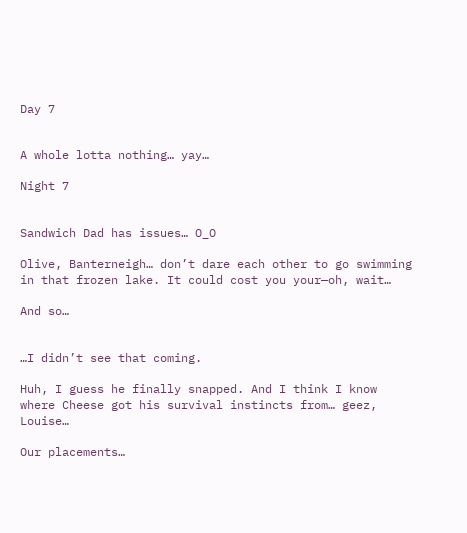Day 7


A whole lotta nothing… yay…

Night 7


Sandwich Dad has issues… O_O

Olive, Banterneigh… don’t dare each other to go swimming in that frozen lake. It could cost you your—oh, wait…

And so…


…I didn’t see that coming.

Huh, I guess he finally snapped. And I think I know where Cheese got his survival instincts from… geez, Louise…

Our placements…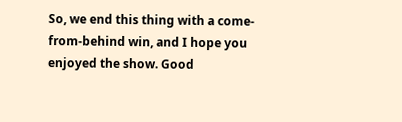So, we end this thing with a come-from-behind win, and I hope you enjoyed the show. Good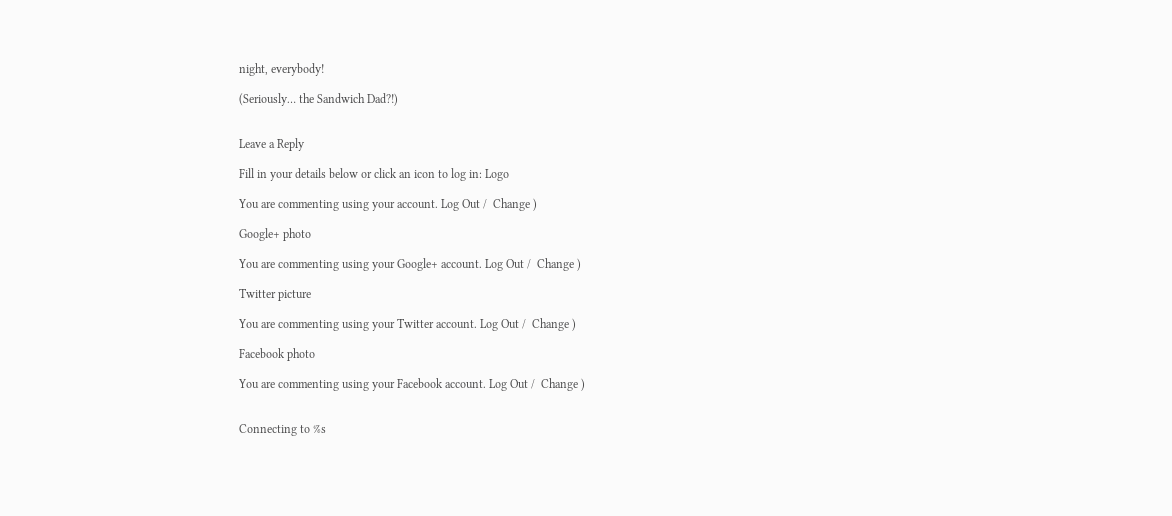night, everybody!

(Seriously… the Sandwich Dad?!)


Leave a Reply

Fill in your details below or click an icon to log in: Logo

You are commenting using your account. Log Out /  Change )

Google+ photo

You are commenting using your Google+ account. Log Out /  Change )

Twitter picture

You are commenting using your Twitter account. Log Out /  Change )

Facebook photo

You are commenting using your Facebook account. Log Out /  Change )


Connecting to %s